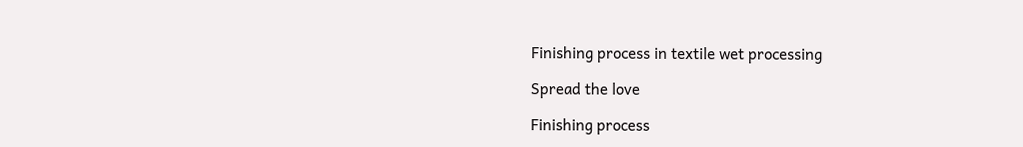Finishing process in textile wet processing

Spread the love

Finishing process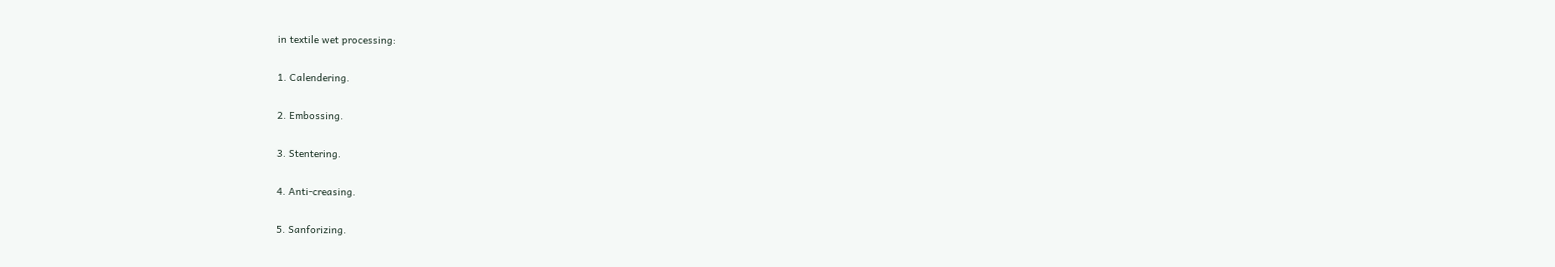in textile wet processing:

1. Calendering.

2. Embossing.

3. Stentering.

4. Anti-creasing.

5. Sanforizing.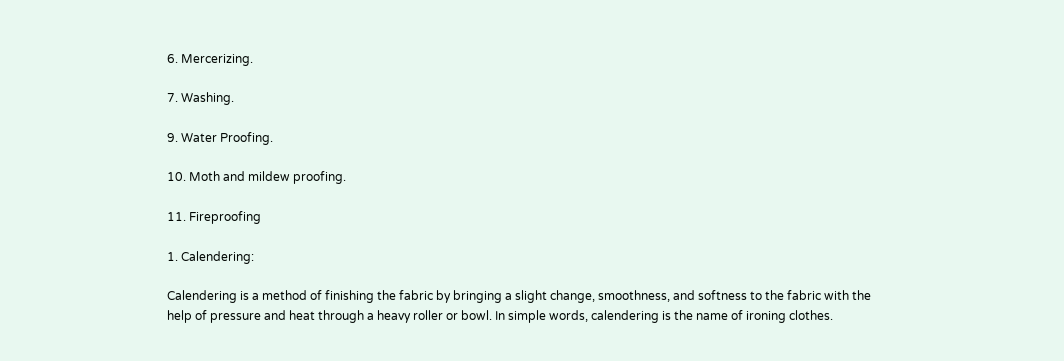6. Mercerizing.

7. Washing.

9. Water Proofing.

10. Moth and mildew proofing.

11. Fireproofing

1. Calendering:

Calendering is a method of finishing the fabric by bringing a slight change, smoothness, and softness to the fabric with the help of pressure and heat through a heavy roller or bowl. In simple words, calendering is the name of ironing clothes.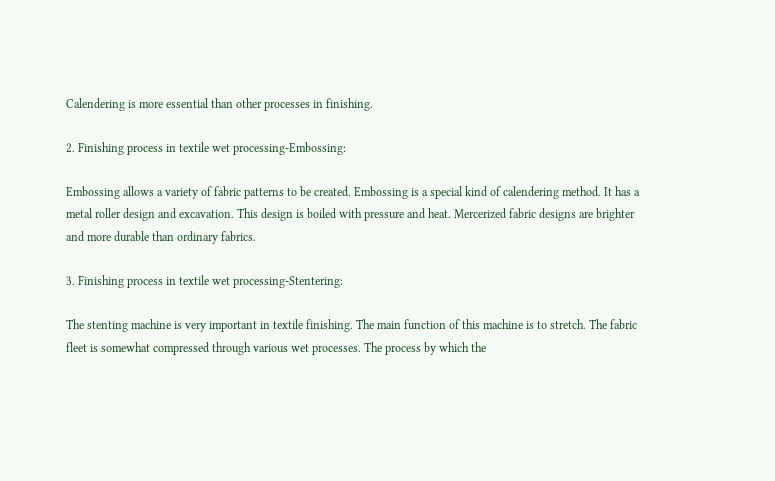Calendering is more essential than other processes in finishing.

2. Finishing process in textile wet processing-Embossing:

Embossing allows a variety of fabric patterns to be created. Embossing is a special kind of calendering method. It has a metal roller design and excavation. This design is boiled with pressure and heat. Mercerized fabric designs are brighter and more durable than ordinary fabrics.

3. Finishing process in textile wet processing-Stentering:

The stenting machine is very important in textile finishing. The main function of this machine is to stretch. The fabric fleet is somewhat compressed through various wet processes. The process by which the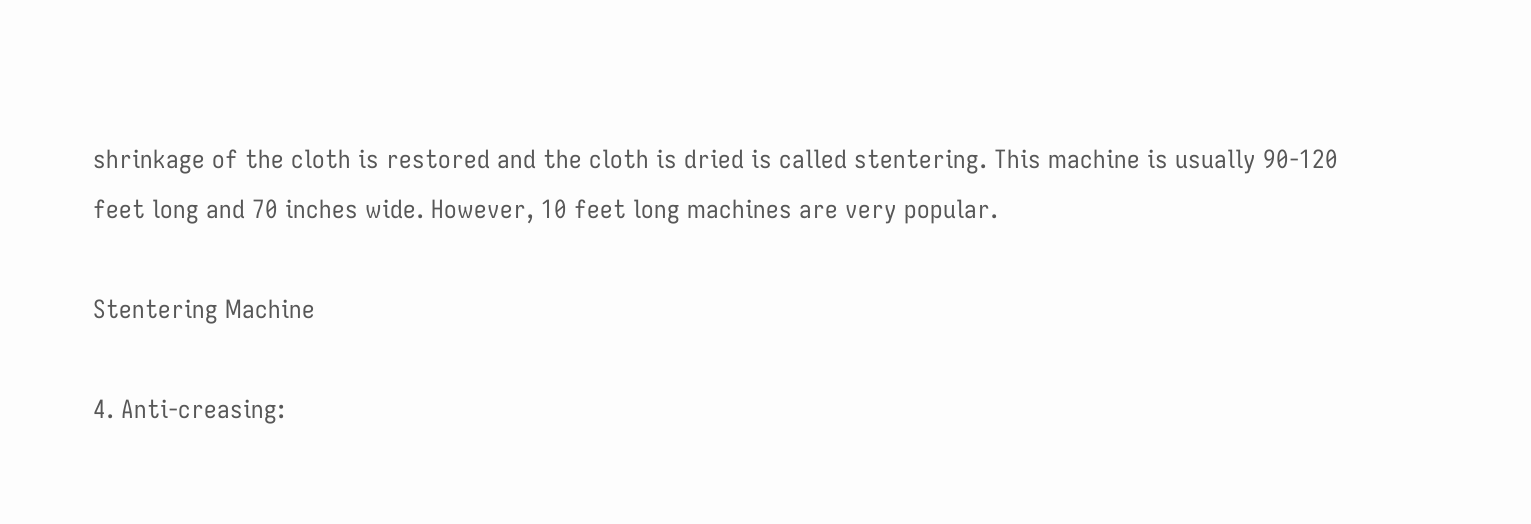shrinkage of the cloth is restored and the cloth is dried is called stentering. This machine is usually 90-120 feet long and 70 inches wide. However, 10 feet long machines are very popular.

Stentering Machine

4. Anti-creasing: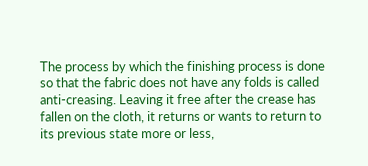The process by which the finishing process is done so that the fabric does not have any folds is called anti-creasing. Leaving it free after the crease has fallen on the cloth, it returns or wants to return to its previous state more or less,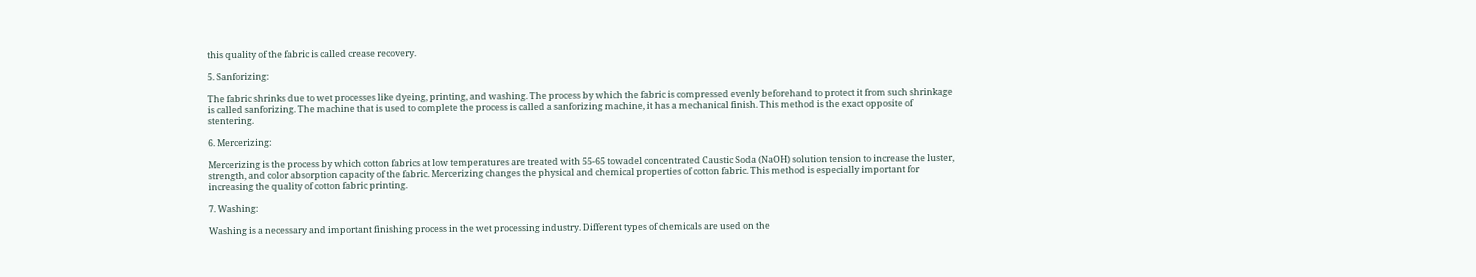this quality of the fabric is called crease recovery.

5. Sanforizing:

The fabric shrinks due to wet processes like dyeing, printing, and washing. The process by which the fabric is compressed evenly beforehand to protect it from such shrinkage is called sanforizing. The machine that is used to complete the process is called a sanforizing machine, it has a mechanical finish. This method is the exact opposite of stentering.

6. Mercerizing:

Mercerizing is the process by which cotton fabrics at low temperatures are treated with 55-65 towadel concentrated Caustic Soda (NaOH) solution tension to increase the luster, strength, and color absorption capacity of the fabric. Mercerizing changes the physical and chemical properties of cotton fabric. This method is especially important for increasing the quality of cotton fabric printing.

7. Washing:

Washing is a necessary and important finishing process in the wet processing industry. Different types of chemicals are used on the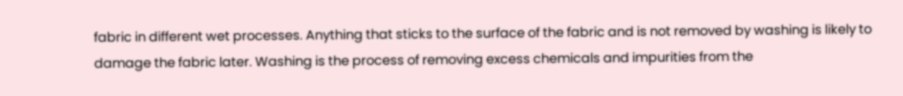fabric in different wet processes. Anything that sticks to the surface of the fabric and is not removed by washing is likely to damage the fabric later. Washing is the process of removing excess chemicals and impurities from the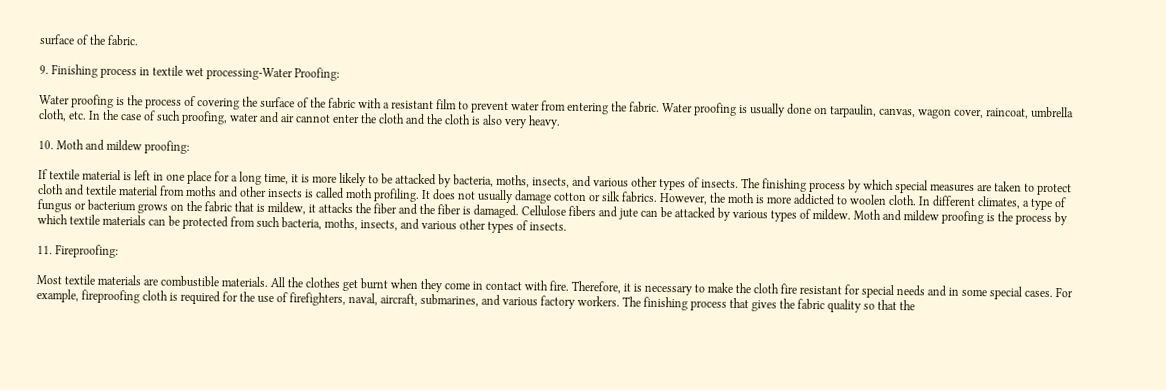surface of the fabric.

9. Finishing process in textile wet processing-Water Proofing:

Water proofing is the process of covering the surface of the fabric with a resistant film to prevent water from entering the fabric. Water proofing is usually done on tarpaulin, canvas, wagon cover, raincoat, umbrella cloth, etc. In the case of such proofing, water and air cannot enter the cloth and the cloth is also very heavy.

10. Moth and mildew proofing:

If textile material is left in one place for a long time, it is more likely to be attacked by bacteria, moths, insects, and various other types of insects. The finishing process by which special measures are taken to protect cloth and textile material from moths and other insects is called moth profiling. It does not usually damage cotton or silk fabrics. However, the moth is more addicted to woolen cloth. In different climates, a type of fungus or bacterium grows on the fabric that is mildew, it attacks the fiber and the fiber is damaged. Cellulose fibers and jute can be attacked by various types of mildew. Moth and mildew proofing is the process by which textile materials can be protected from such bacteria, moths, insects, and various other types of insects.

11. Fireproofing:

Most textile materials are combustible materials. All the clothes get burnt when they come in contact with fire. Therefore, it is necessary to make the cloth fire resistant for special needs and in some special cases. For example, fireproofing cloth is required for the use of firefighters, naval, aircraft, submarines, and various factory workers. The finishing process that gives the fabric quality so that the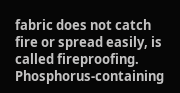fabric does not catch fire or spread easily, is called fireproofing. Phosphorus-containing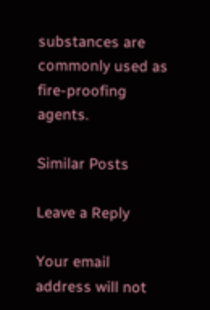substances are commonly used as fire-proofing agents.

Similar Posts

Leave a Reply

Your email address will not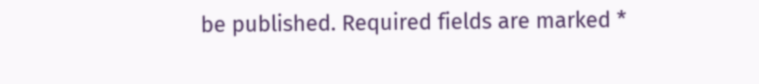be published. Required fields are marked *